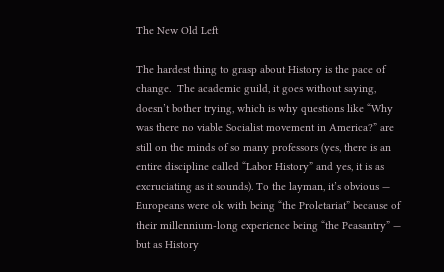The New Old Left

The hardest thing to grasp about History is the pace of change.  The academic guild, it goes without saying, doesn’t bother trying, which is why questions like “Why was there no viable Socialist movement in America?” are still on the minds of so many professors (yes, there is an entire discipline called “Labor History” and yes, it is as excruciating as it sounds). To the layman, it’s obvious — Europeans were ok with being “the Proletariat” because of their millennium-long experience being “the Peasantry” — but as History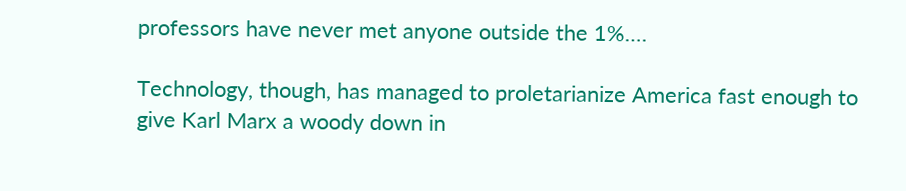professors have never met anyone outside the 1%….

Technology, though, has managed to proletarianize America fast enough to give Karl Marx a woody down in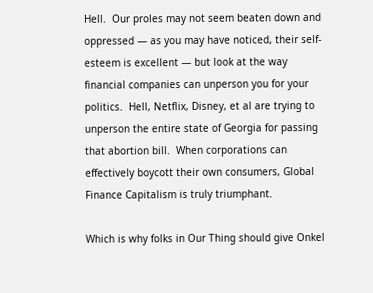Hell.  Our proles may not seem beaten down and oppressed — as you may have noticed, their self-esteem is excellent — but look at the way financial companies can unperson you for your politics.  Hell, Netflix, Disney, et al are trying to unperson the entire state of Georgia for passing that abortion bill.  When corporations can effectively boycott their own consumers, Global Finance Capitalism is truly triumphant.

Which is why folks in Our Thing should give Onkel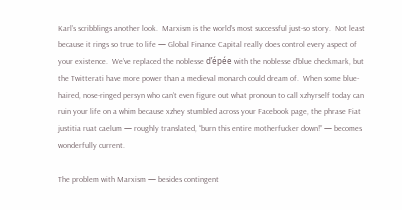Karl’s scribblings another look.  Marxism is the world’s most successful just-so story.  Not least because it rings so true to life — Global Finance Capital really does control every aspect of your existence.  We’ve replaced the noblesse d’épée with the noblesse d’blue checkmark, but the Twitterati have more power than a medieval monarch could dream of.  When some blue-haired, nose-ringed persyn who can’t even figure out what pronoun to call xzhyrself today can ruin your life on a whim because xzhey stumbled across your Facebook page, the phrase Fiat justitia ruat caelum — roughly translated, “burn this entire motherfucker down!” — becomes wonderfully current.

The problem with Marxism — besides contingent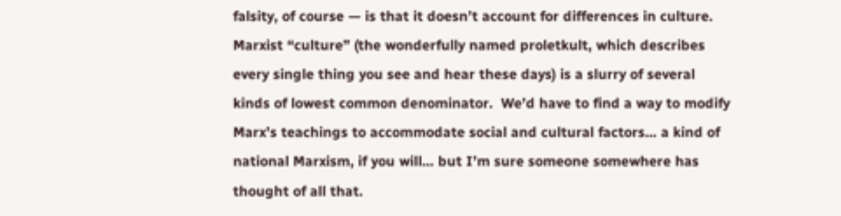falsity, of course — is that it doesn’t account for differences in culture.  Marxist “culture” (the wonderfully named proletkult, which describes every single thing you see and hear these days) is a slurry of several kinds of lowest common denominator.  We’d have to find a way to modify Marx’s teachings to accommodate social and cultural factors… a kind of national Marxism, if you will… but I’m sure someone somewhere has thought of all that.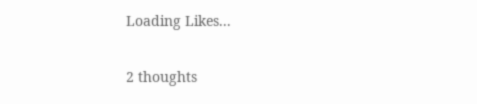Loading Likes...

2 thoughts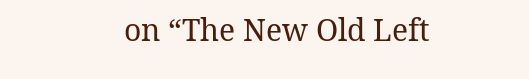on “The New Old Left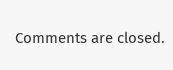Comments are closed.